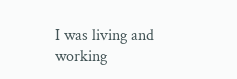I was living and working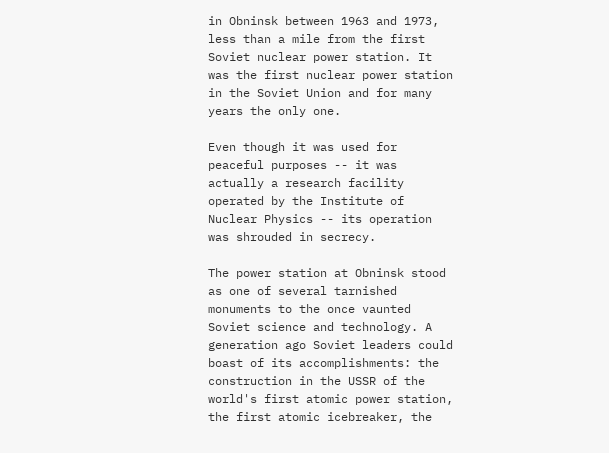in Obninsk between 1963 and 1973, less than a mile from the first Soviet nuclear power station. It was the first nuclear power station in the Soviet Union and for many years the only one.

Even though it was used for peaceful purposes -- it was actually a research facility operated by the Institute of Nuclear Physics -- its operation was shrouded in secrecy.

The power station at Obninsk stood as one of several tarnished monuments to the once vaunted Soviet science and technology. A generation ago Soviet leaders could boast of its accomplishments: the construction in the USSR of the world's first atomic power station, the first atomic icebreaker, the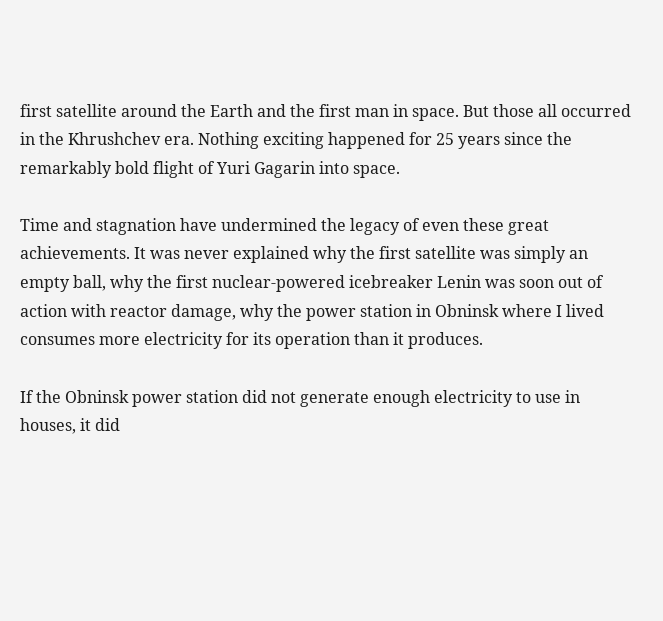first satellite around the Earth and the first man in space. But those all occurred in the Khrushchev era. Nothing exciting happened for 25 years since the remarkably bold flight of Yuri Gagarin into space.

Time and stagnation have undermined the legacy of even these great achievements. It was never explained why the first satellite was simply an empty ball, why the first nuclear-powered icebreaker Lenin was soon out of action with reactor damage, why the power station in Obninsk where I lived consumes more electricity for its operation than it produces.

If the Obninsk power station did not generate enough electricity to use in houses, it did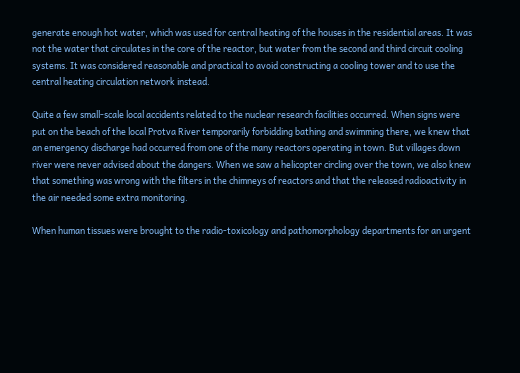generate enough hot water, which was used for central heating of the houses in the residential areas. It was not the water that circulates in the core of the reactor, but water from the second and third circuit cooling systems. It was considered reasonable and practical to avoid constructing a cooling tower and to use the central heating circulation network instead.

Quite a few small-scale local accidents related to the nuclear research facilities occurred. When signs were put on the beach of the local Protva River temporarily forbidding bathing and swimming there, we knew that an emergency discharge had occurred from one of the many reactors operating in town. But villages down river were never advised about the dangers. When we saw a helicopter circling over the town, we also knew that something was wrong with the filters in the chimneys of reactors and that the released radioactivity in the air needed some extra monitoring.

When human tissues were brought to the radio-toxicology and pathomorphology departments for an urgent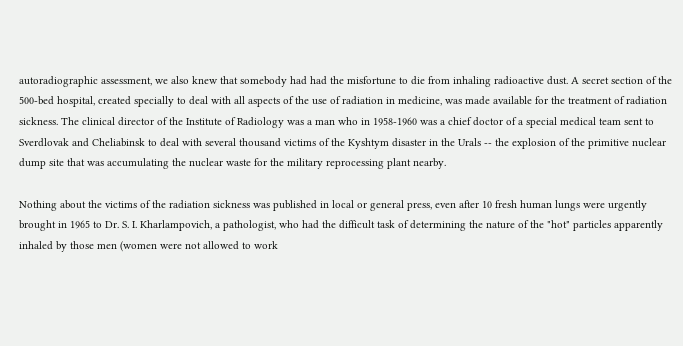autoradiographic assessment, we also knew that somebody had had the misfortune to die from inhaling radioactive dust. A secret section of the 500-bed hospital, created specially to deal with all aspects of the use of radiation in medicine, was made available for the treatment of radiation sickness. The clinical director of the Institute of Radiology was a man who in 1958-1960 was a chief doctor of a special medical team sent to Sverdlovak and Cheliabinsk to deal with several thousand victims of the Kyshtym disaster in the Urals -- the explosion of the primitive nuclear dump site that was accumulating the nuclear waste for the military reprocessing plant nearby.

Nothing about the victims of the radiation sickness was published in local or general press, even after 10 fresh human lungs were urgently brought in 1965 to Dr. S. I. Kharlampovich, a pathologist, who had the difficult task of determining the nature of the "hot" particles apparently inhaled by those men (women were not allowed to work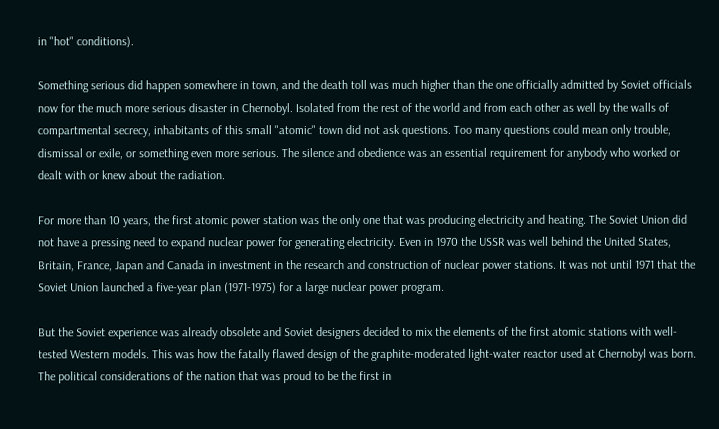in "hot" conditions).

Something serious did happen somewhere in town, and the death toll was much higher than the one officially admitted by Soviet officials now for the much more serious disaster in Chernobyl. Isolated from the rest of the world and from each other as well by the walls of compartmental secrecy, inhabitants of this small "atomic" town did not ask questions. Too many questions could mean only trouble, dismissal or exile, or something even more serious. The silence and obedience was an essential requirement for anybody who worked or dealt with or knew about the radiation.

For more than 10 years, the first atomic power station was the only one that was producing electricity and heating. The Soviet Union did not have a pressing need to expand nuclear power for generating electricity. Even in 1970 the USSR was well behind the United States, Britain, France, Japan and Canada in investment in the research and construction of nuclear power stations. It was not until 1971 that the Soviet Union launched a five-year plan (1971-1975) for a large nuclear power program.

But the Soviet experience was already obsolete and Soviet designers decided to mix the elements of the first atomic stations with well-tested Western models. This was how the fatally flawed design of the graphite-moderated light-water reactor used at Chernobyl was born. The political considerations of the nation that was proud to be the first in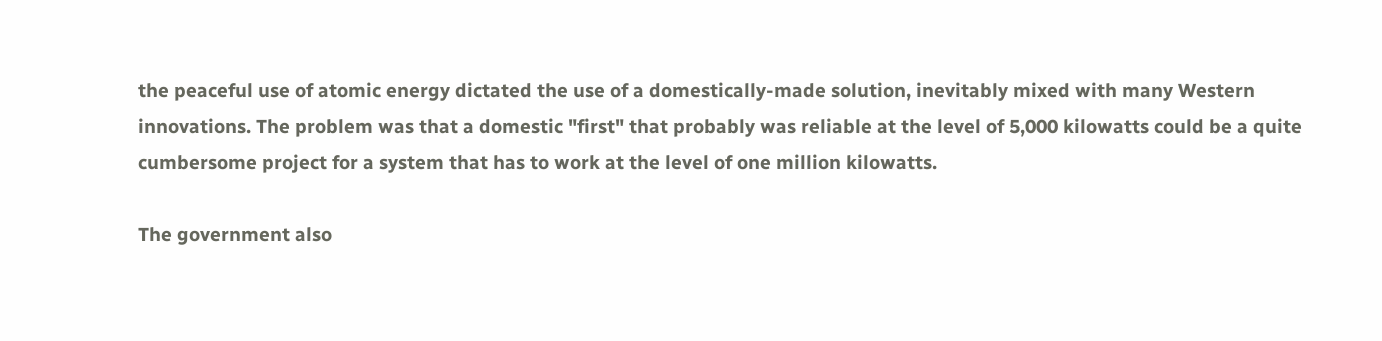the peaceful use of atomic energy dictated the use of a domestically-made solution, inevitably mixed with many Western innovations. The problem was that a domestic "first" that probably was reliable at the level of 5,000 kilowatts could be a quite cumbersome project for a system that has to work at the level of one million kilowatts.

The government also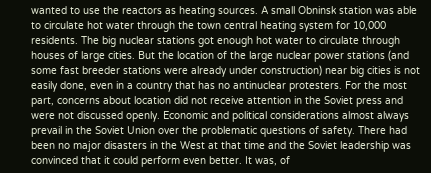wanted to use the reactors as heating sources. A small Obninsk station was able to circulate hot water through the town central heating system for 10,000 residents. The big nuclear stations got enough hot water to circulate through houses of large cities. But the location of the large nuclear power stations (and some fast breeder stations were already under construction) near big cities is not easily done, even in a country that has no antinuclear protesters. For the most part, concerns about location did not receive attention in the Soviet press and were not discussed openly. Economic and political considerations almost always prevail in the Soviet Union over the problematic questions of safety. There had been no major disasters in the West at that time and the Soviet leadership was convinced that it could perform even better. It was, of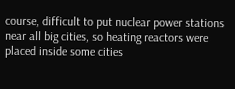course, difficult to put nuclear power stations near all big cities, so heating reactors were placed inside some cities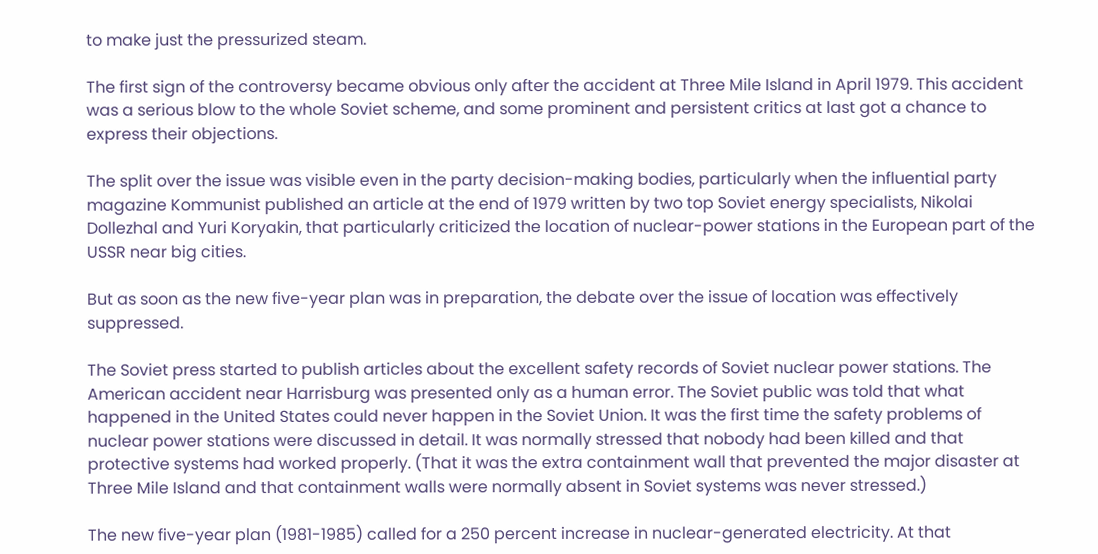to make just the pressurized steam.

The first sign of the controversy became obvious only after the accident at Three Mile Island in April 1979. This accident was a serious blow to the whole Soviet scheme, and some prominent and persistent critics at last got a chance to express their objections.

The split over the issue was visible even in the party decision-making bodies, particularly when the influential party magazine Kommunist published an article at the end of 1979 written by two top Soviet energy specialists, Nikolai Dollezhal and Yuri Koryakin, that particularly criticized the location of nuclear-power stations in the European part of the USSR near big cities.

But as soon as the new five-year plan was in preparation, the debate over the issue of location was effectively suppressed.

The Soviet press started to publish articles about the excellent safety records of Soviet nuclear power stations. The American accident near Harrisburg was presented only as a human error. The Soviet public was told that what happened in the United States could never happen in the Soviet Union. It was the first time the safety problems of nuclear power stations were discussed in detail. It was normally stressed that nobody had been killed and that protective systems had worked properly. (That it was the extra containment wall that prevented the major disaster at Three Mile Island and that containment walls were normally absent in Soviet systems was never stressed.)

The new five-year plan (1981-1985) called for a 250 percent increase in nuclear-generated electricity. At that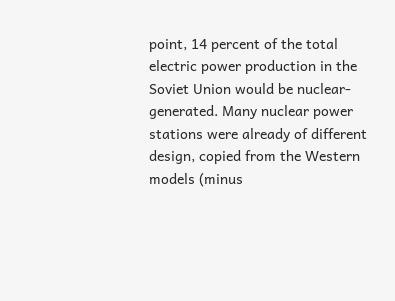point, 14 percent of the total electric power production in the Soviet Union would be nuclear-generated. Many nuclear power stations were already of different design, copied from the Western models (minus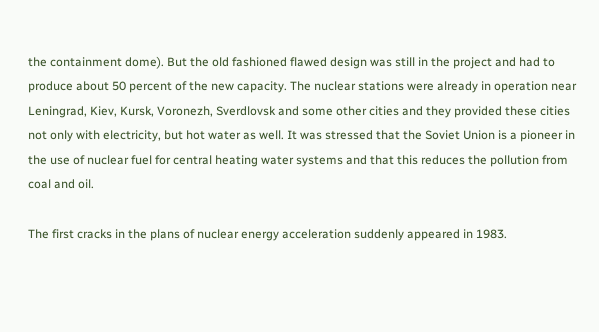the containment dome). But the old fashioned flawed design was still in the project and had to produce about 50 percent of the new capacity. The nuclear stations were already in operation near Leningrad, Kiev, Kursk, Voronezh, Sverdlovsk and some other cities and they provided these cities not only with electricity, but hot water as well. It was stressed that the Soviet Union is a pioneer in the use of nuclear fuel for central heating water systems and that this reduces the pollution from coal and oil.

The first cracks in the plans of nuclear energy acceleration suddenly appeared in 1983.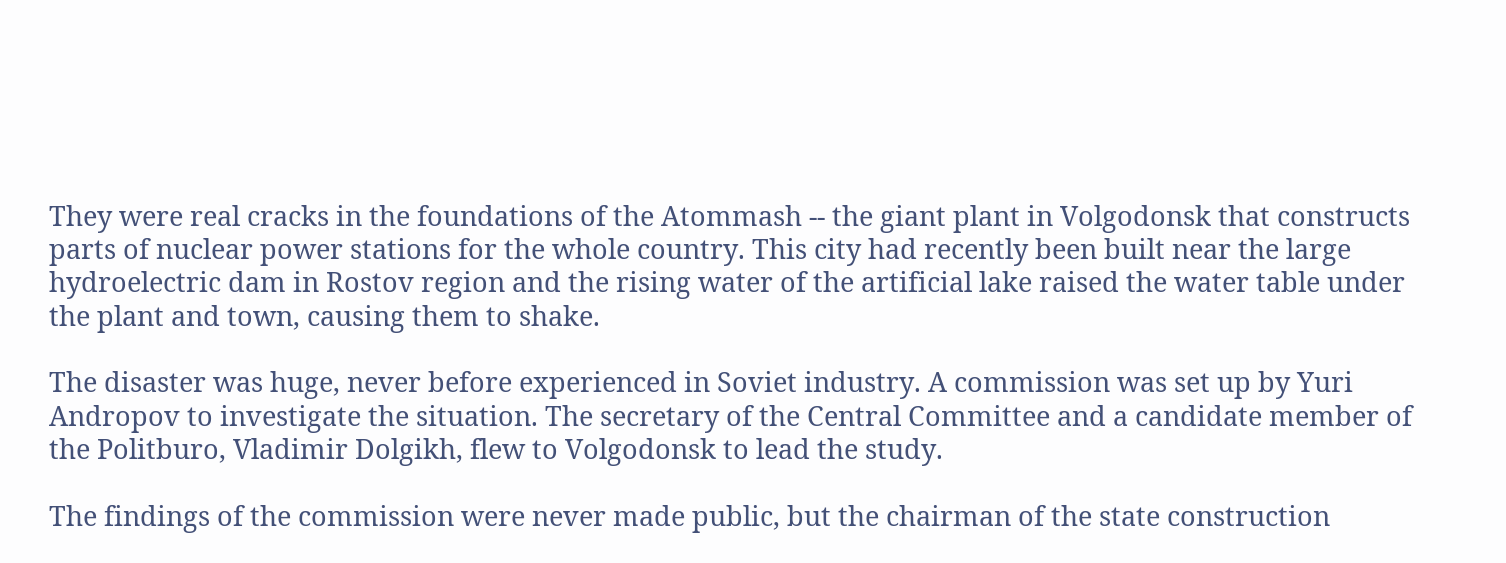They were real cracks in the foundations of the Atommash -- the giant plant in Volgodonsk that constructs parts of nuclear power stations for the whole country. This city had recently been built near the large hydroelectric dam in Rostov region and the rising water of the artificial lake raised the water table under the plant and town, causing them to shake.

The disaster was huge, never before experienced in Soviet industry. A commission was set up by Yuri Andropov to investigate the situation. The secretary of the Central Committee and a candidate member of the Politburo, Vladimir Dolgikh, flew to Volgodonsk to lead the study.

The findings of the commission were never made public, but the chairman of the state construction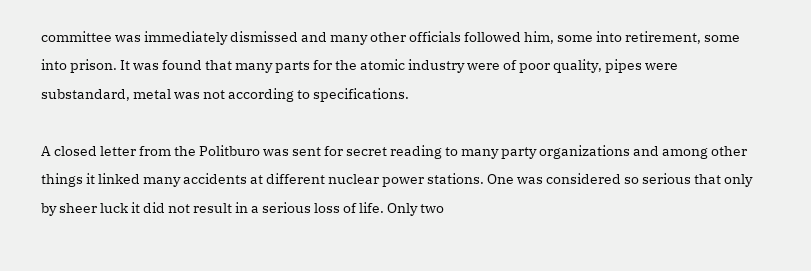committee was immediately dismissed and many other officials followed him, some into retirement, some into prison. It was found that many parts for the atomic industry were of poor quality, pipes were substandard, metal was not according to specifications.

A closed letter from the Politburo was sent for secret reading to many party organizations and among other things it linked many accidents at different nuclear power stations. One was considered so serious that only by sheer luck it did not result in a serious loss of life. Only two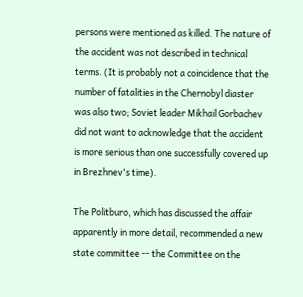persons were mentioned as killed. The nature of the accident was not described in technical terms. (It is probably not a coincidence that the number of fatalities in the Chernobyl diaster was also two; Soviet leader Mikhail Gorbachev did not want to acknowledge that the accident is more serious than one successfully covered up in Brezhnev's time).

The Politburo, which has discussed the affair apparently in more detail, recommended a new state committee -- the Committee on the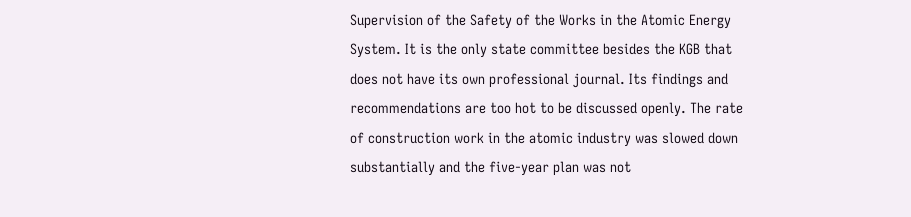Supervision of the Safety of the Works in the Atomic Energy System. It is the only state committee besides the KGB that does not have its own professional journal. Its findings and recommendations are too hot to be discussed openly. The rate of construction work in the atomic industry was slowed down substantially and the five-year plan was not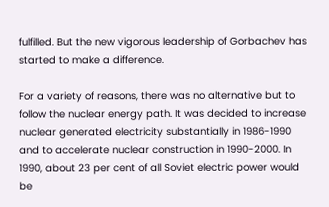fulfilled. But the new vigorous leadership of Gorbachev has started to make a difference.

For a variety of reasons, there was no alternative but to follow the nuclear energy path. It was decided to increase nuclear generated electricity substantially in 1986-1990 and to accelerate nuclear construction in 1990-2000. In 1990, about 23 per cent of all Soviet electric power would be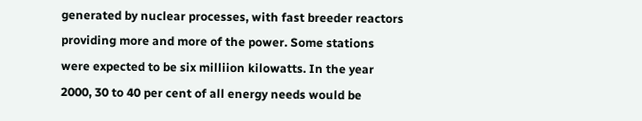generated by nuclear processes, with fast breeder reactors providing more and more of the power. Some stations were expected to be six milliion kilowatts. In the year 2000, 30 to 40 per cent of all energy needs would be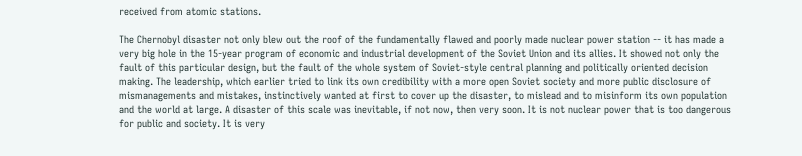received from atomic stations.

The Chernobyl disaster not only blew out the roof of the fundamentally flawed and poorly made nuclear power station -- it has made a very big hole in the 15-year program of economic and industrial development of the Soviet Union and its allies. It showed not only the fault of this particular design, but the fault of the whole system of Soviet-style central planning and politically oriented decision making. The leadership, which earlier tried to link its own credibility with a more open Soviet society and more public disclosure of mismanagements and mistakes, instinctively wanted at first to cover up the disaster, to mislead and to misinform its own population and the world at large. A disaster of this scale was inevitable, if not now, then very soon. It is not nuclear power that is too dangerous for public and society. It is very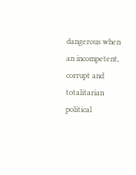dangerous when an incompetent, corrupt and totalitarian political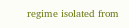regime isolated from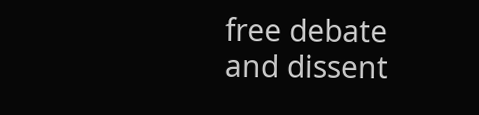free debate and dissent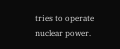tries to operate nuclear power.